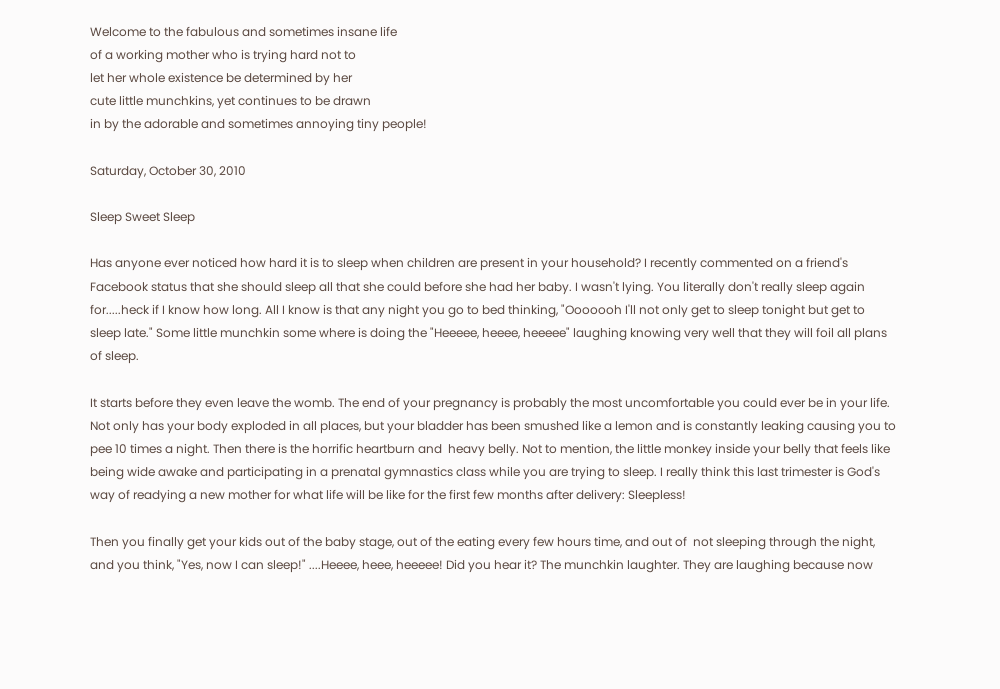Welcome to the fabulous and sometimes insane life
of a working mother who is trying hard not to
let her whole existence be determined by her
cute little munchkins, yet continues to be drawn
in by the adorable and sometimes annoying tiny people!

Saturday, October 30, 2010

Sleep Sweet Sleep

Has anyone ever noticed how hard it is to sleep when children are present in your household? I recently commented on a friend's Facebook status that she should sleep all that she could before she had her baby. I wasn't lying. You literally don't really sleep again for.....heck if I know how long. All I know is that any night you go to bed thinking, "Ooooooh I'll not only get to sleep tonight but get to sleep late." Some little munchkin some where is doing the "Heeeee, heeee, heeeee" laughing knowing very well that they will foil all plans of sleep.

It starts before they even leave the womb. The end of your pregnancy is probably the most uncomfortable you could ever be in your life. Not only has your body exploded in all places, but your bladder has been smushed like a lemon and is constantly leaking causing you to pee 10 times a night. Then there is the horrific heartburn and  heavy belly. Not to mention, the little monkey inside your belly that feels like being wide awake and participating in a prenatal gymnastics class while you are trying to sleep. I really think this last trimester is God's way of readying a new mother for what life will be like for the first few months after delivery: Sleepless!

Then you finally get your kids out of the baby stage, out of the eating every few hours time, and out of  not sleeping through the night, and you think, "Yes, now I can sleep!" ....Heeee, heee, heeeee! Did you hear it? The munchkin laughter. They are laughing because now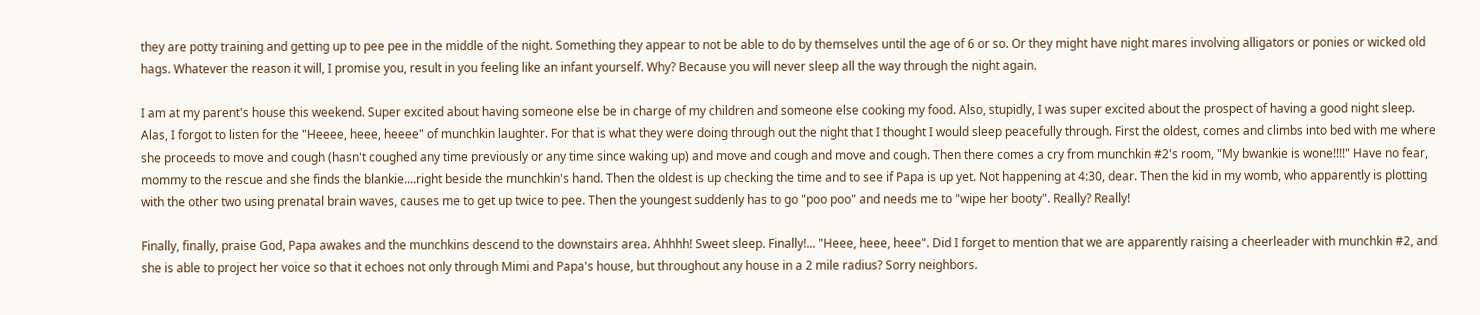they are potty training and getting up to pee pee in the middle of the night. Something they appear to not be able to do by themselves until the age of 6 or so. Or they might have night mares involving alligators or ponies or wicked old hags. Whatever the reason it will, I promise you, result in you feeling like an infant yourself. Why? Because you will never sleep all the way through the night again.

I am at my parent's house this weekend. Super excited about having someone else be in charge of my children and someone else cooking my food. Also, stupidly, I was super excited about the prospect of having a good night sleep. Alas, I forgot to listen for the "Heeee, heee, heeee" of munchkin laughter. For that is what they were doing through out the night that I thought I would sleep peacefully through. First the oldest, comes and climbs into bed with me where she proceeds to move and cough (hasn't coughed any time previously or any time since waking up) and move and cough and move and cough. Then there comes a cry from munchkin #2's room, "My bwankie is wone!!!!" Have no fear, mommy to the rescue and she finds the blankie....right beside the munchkin's hand. Then the oldest is up checking the time and to see if Papa is up yet. Not happening at 4:30, dear. Then the kid in my womb, who apparently is plotting with the other two using prenatal brain waves, causes me to get up twice to pee. Then the youngest suddenly has to go "poo poo" and needs me to "wipe her booty". Really? Really!

Finally, finally, praise God, Papa awakes and the munchkins descend to the downstairs area. Ahhhh! Sweet sleep. Finally!... "Heee, heee, heee". Did I forget to mention that we are apparently raising a cheerleader with munchkin #2, and she is able to project her voice so that it echoes not only through Mimi and Papa's house, but throughout any house in a 2 mile radius? Sorry neighbors.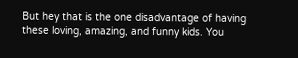But hey that is the one disadvantage of having these loving, amazing, and funny kids. You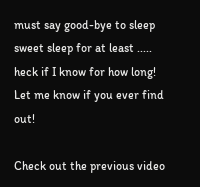must say good-bye to sleep sweet sleep for at least ..... heck if I know for how long! Let me know if you ever find out!

Check out the previous video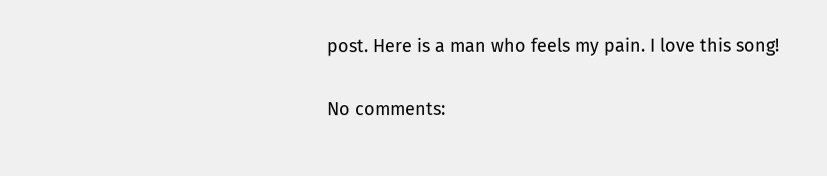post. Here is a man who feels my pain. I love this song!

No comments: